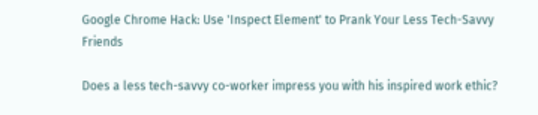Google Chrome Hack: Use 'Inspect Element' to Prank Your Less Tech-Savvy Friends

Does a less tech-savvy co-worker impress you with his inspired work ethic?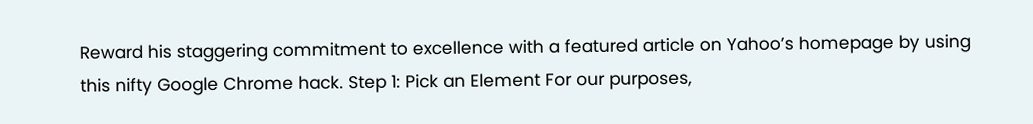Reward his staggering commitment to excellence with a featured article on Yahoo’s homepage by using this nifty Google Chrome hack. Step 1: Pick an Element For our purposes,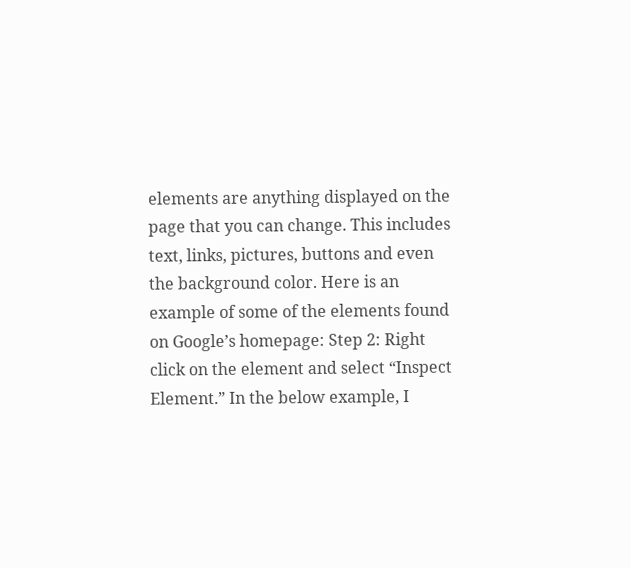elements are anything displayed on the page that you can change. This includes text, links, pictures, buttons and even the background color. Here is an example of some of the elements found on Google’s homepage: Step 2: Right click on the element and select “Inspect Element.” In the below example, I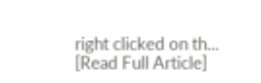right clicked on th... [Read Full Article]